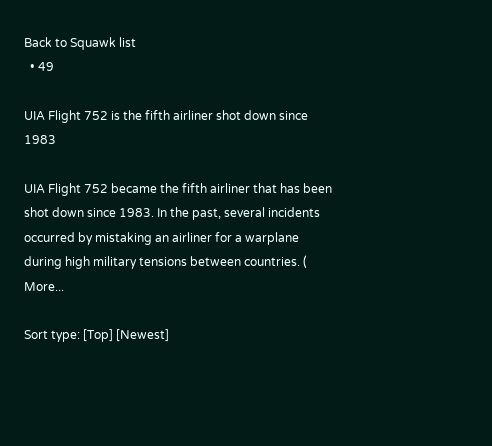Back to Squawk list
  • 49

UIA Flight 752 is the fifth airliner shot down since 1983

UIA Flight 752 became the fifth airliner that has been shot down since 1983. In the past, several incidents occurred by mistaking an airliner for a warplane during high military tensions between countries. ( More...

Sort type: [Top] [Newest]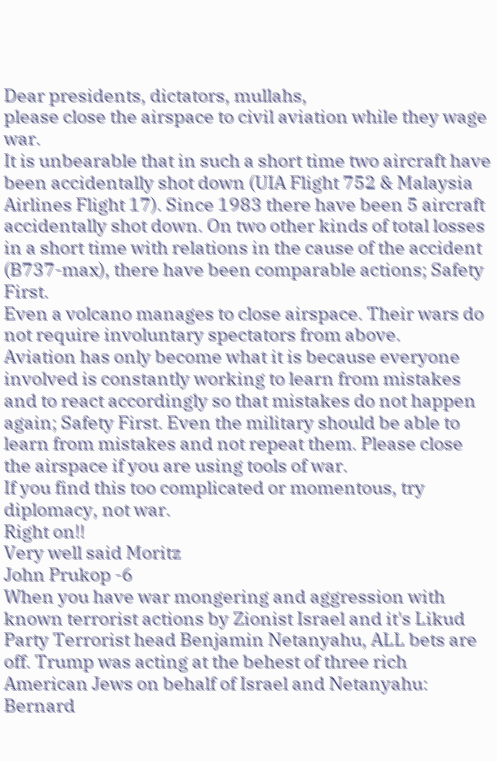Dear presidents, dictators, mullahs,
please close the airspace to civil aviation while they wage war.
It is unbearable that in such a short time two aircraft have been accidentally shot down (UIA Flight 752 & Malaysia Airlines Flight 17). Since 1983 there have been 5 aircraft accidentally shot down. On two other kinds of total losses in a short time with relations in the cause of the accident (B737-max), there have been comparable actions; Safety First.
Even a volcano manages to close airspace. Their wars do not require involuntary spectators from above.
Aviation has only become what it is because everyone involved is constantly working to learn from mistakes and to react accordingly so that mistakes do not happen again; Safety First. Even the military should be able to learn from mistakes and not repeat them. Please close the airspace if you are using tools of war.
If you find this too complicated or momentous, try diplomacy, not war.
Right on!!
Very well said Moritz
John Prukop -6
When you have war mongering and aggression with known terrorist actions by Zionist Israel and it's Likud Party Terrorist head Benjamin Netanyahu, ALL bets are off. Trump was acting at the behest of three rich American Jews on behalf of Israel and Netanyahu: Bernard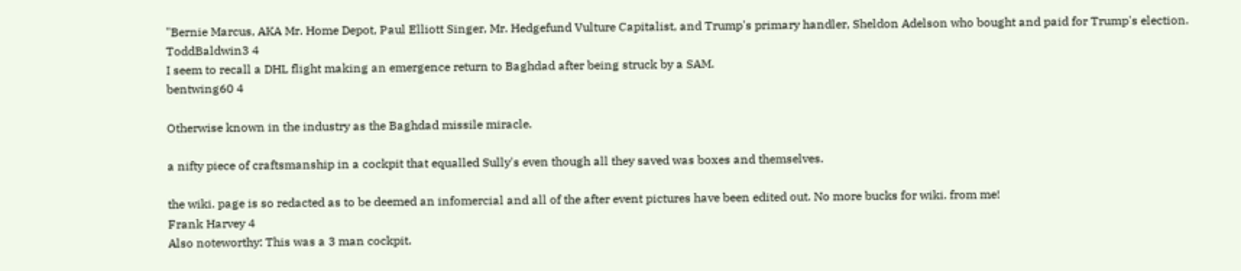"Bernie Marcus, AKA Mr. Home Depot, Paul Elliott Singer, Mr. Hedgefund Vulture Capitalist, and Trump's primary handler, Sheldon Adelson who bought and paid for Trump's election.
ToddBaldwin3 4
I seem to recall a DHL flight making an emergence return to Baghdad after being struck by a SAM.
bentwing60 4

Otherwise known in the industry as the Baghdad missile miracle.

a nifty piece of craftsmanship in a cockpit that equalled Sully's even though all they saved was boxes and themselves.

the wiki. page is so redacted as to be deemed an infomercial and all of the after event pictures have been edited out. No more bucks for wiki. from me!
Frank Harvey 4
Also noteworthy: This was a 3 man cockpit.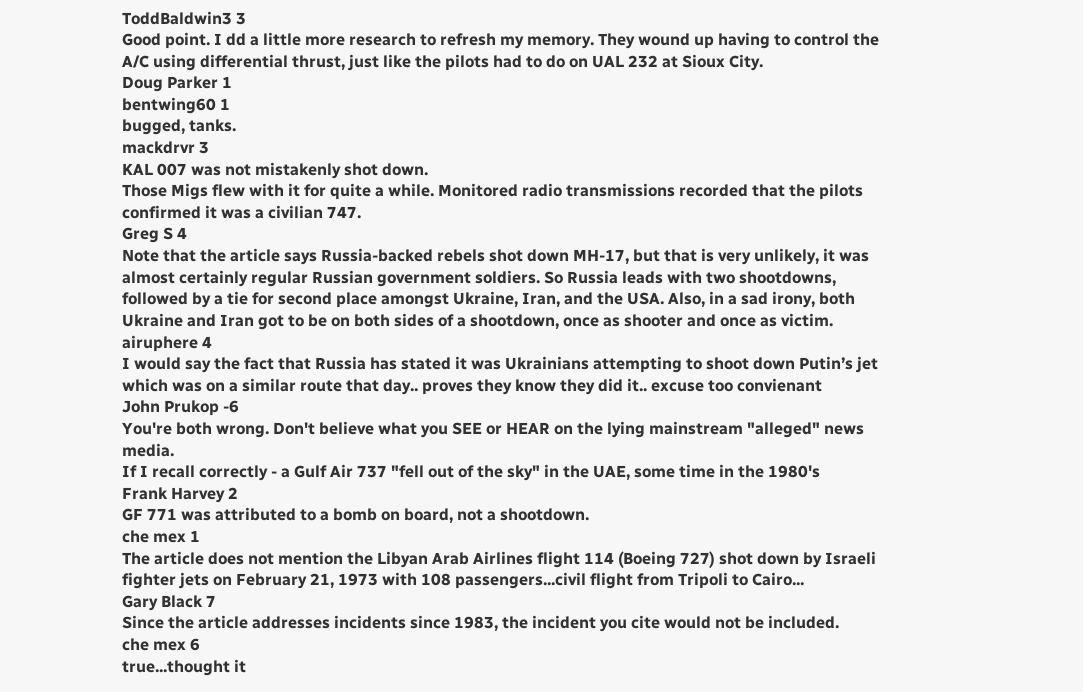ToddBaldwin3 3
Good point. I dd a little more research to refresh my memory. They wound up having to control the A/C using differential thrust, just like the pilots had to do on UAL 232 at Sioux City.
Doug Parker 1
bentwing60 1
bugged, tanks.
mackdrvr 3
KAL 007 was not mistakenly shot down.
Those Migs flew with it for quite a while. Monitored radio transmissions recorded that the pilots confirmed it was a civilian 747.
Greg S 4
Note that the article says Russia-backed rebels shot down MH-17, but that is very unlikely, it was almost certainly regular Russian government soldiers. So Russia leads with two shootdowns, followed by a tie for second place amongst Ukraine, Iran, and the USA. Also, in a sad irony, both Ukraine and Iran got to be on both sides of a shootdown, once as shooter and once as victim.
airuphere 4
I would say the fact that Russia has stated it was Ukrainians attempting to shoot down Putin’s jet which was on a similar route that day.. proves they know they did it.. excuse too convienant
John Prukop -6
You're both wrong. Don't believe what you SEE or HEAR on the lying mainstream "alleged" news media.
If I recall correctly - a Gulf Air 737 "fell out of the sky" in the UAE, some time in the 1980's
Frank Harvey 2
GF 771 was attributed to a bomb on board, not a shootdown.
che mex 1
The article does not mention the Libyan Arab Airlines flight 114 (Boeing 727) shot down by Israeli fighter jets on February 21, 1973 with 108 passengers...civil flight from Tripoli to Cairo...
Gary Black 7
Since the article addresses incidents since 1983, the incident you cite would not be included.
che mex 6
true...thought it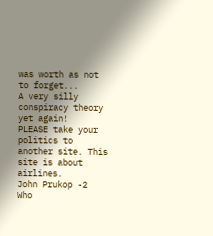was worth as not to forget...
A very silly conspiracy theory yet again!
PLEASE take your politics to another site. This site is about airlines.
John Prukop -2
Who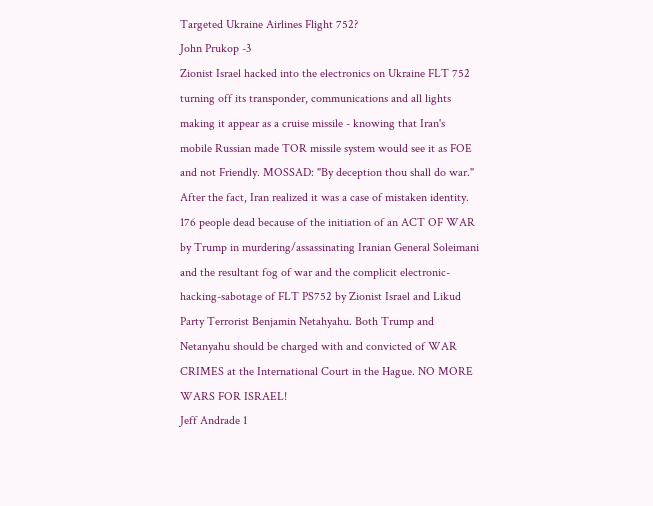Targeted Ukraine Airlines Flight 752?
John Prukop -3
Zionist Israel hacked into the electronics on Ukraine FLT 752 turning off its transponder, communications and all lights making it appear as a cruise missile - knowing that Iran's mobile Russian made TOR missile system would see it as FOE and not Friendly. MOSSAD: "By deception thou shall do war." After the fact, Iran realized it was a case of mistaken identity. 176 people dead because of the initiation of an ACT OF WAR by Trump in murdering/assassinating Iranian General Soleimani and the resultant fog of war and the complicit electronic-hacking-sabotage of FLT PS752 by Zionist Israel and Likud Party Terrorist Benjamin Netahyahu. Both Trump and Netanyahu should be charged with and convicted of WAR CRIMES at the International Court in the Hague. NO MORE WARS FOR ISRAEL!
Jeff Andrade 1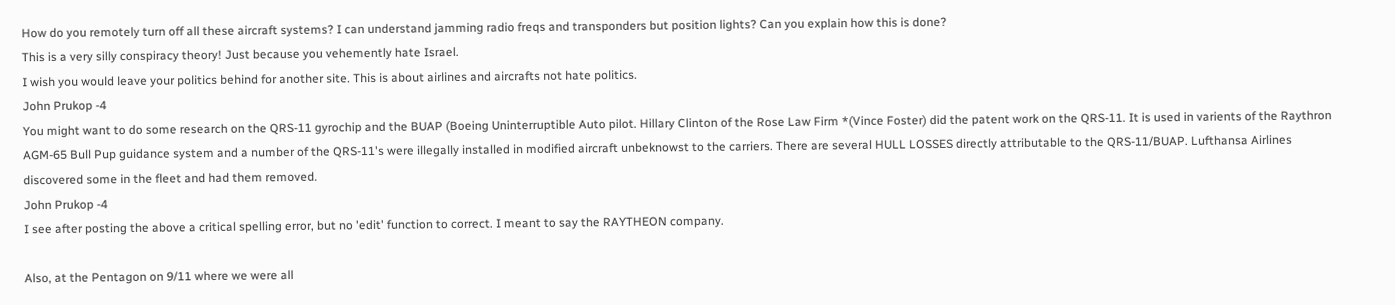How do you remotely turn off all these aircraft systems? I can understand jamming radio freqs and transponders but position lights? Can you explain how this is done?
This is a very silly conspiracy theory! Just because you vehemently hate Israel.
I wish you would leave your politics behind for another site. This is about airlines and aircrafts not hate politics.
John Prukop -4
You might want to do some research on the QRS-11 gyrochip and the BUAP (Boeing Uninterruptible Auto pilot. Hillary Clinton of the Rose Law Firm *(Vince Foster) did the patent work on the QRS-11. It is used in varients of the Raythron AGM-65 Bull Pup guidance system and a number of the QRS-11's were illegally installed in modified aircraft unbeknowst to the carriers. There are several HULL LOSSES directly attributable to the QRS-11/BUAP. Lufthansa Airlines discovered some in the fleet and had them removed.
John Prukop -4
I see after posting the above a critical spelling error, but no 'edit' function to correct. I meant to say the RAYTHEON company.

Also, at the Pentagon on 9/11 where we were all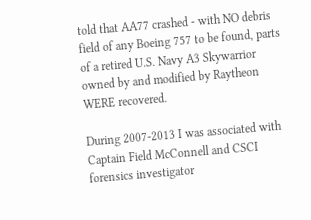told that AA77 crashed - with NO debris field of any Boeing 757 to be found, parts of a retired U.S. Navy A3 Skywarrior owned by and modified by Raytheon WERE recovered.

During 2007-2013 I was associated with Captain Field McConnell and CSCI forensics investigator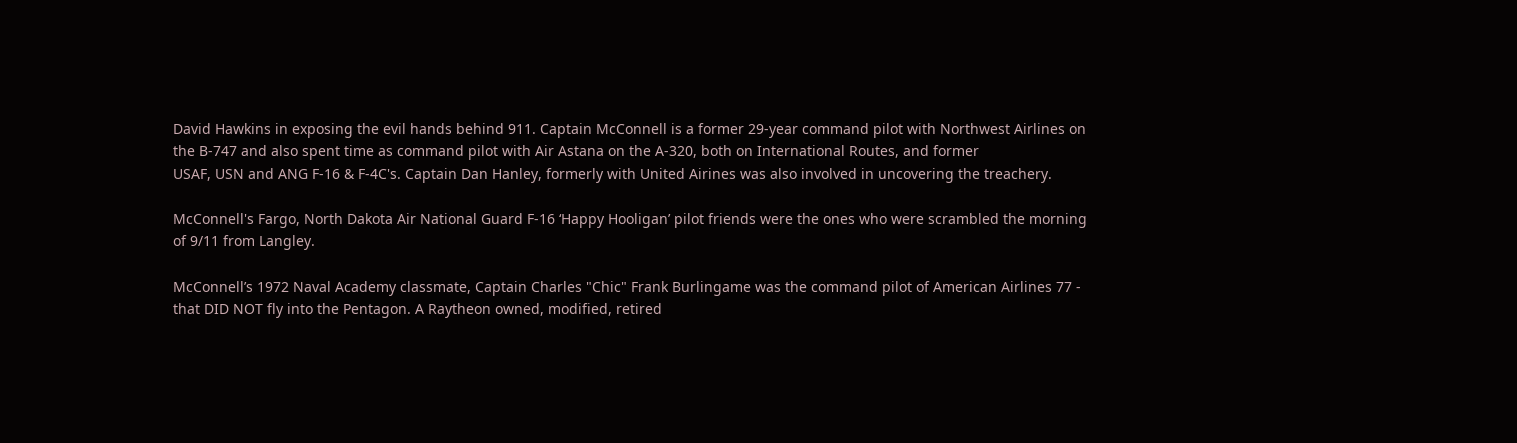David Hawkins in exposing the evil hands behind 911. Captain McConnell is a former 29-year command pilot with Northwest Airlines on the B-747 and also spent time as command pilot with Air Astana on the A-320, both on International Routes, and former
USAF, USN and ANG F-16 & F-4C's. Captain Dan Hanley, formerly with United Airines was also involved in uncovering the treachery.

McConnell's Fargo, North Dakota Air National Guard F-16 ‘Happy Hooligan’ pilot friends were the ones who were scrambled the morning of 9/11 from Langley.

McConnell’s 1972 Naval Academy classmate, Captain Charles "Chic" Frank Burlingame was the command pilot of American Airlines 77 - that DID NOT fly into the Pentagon. A Raytheon owned, modified, retired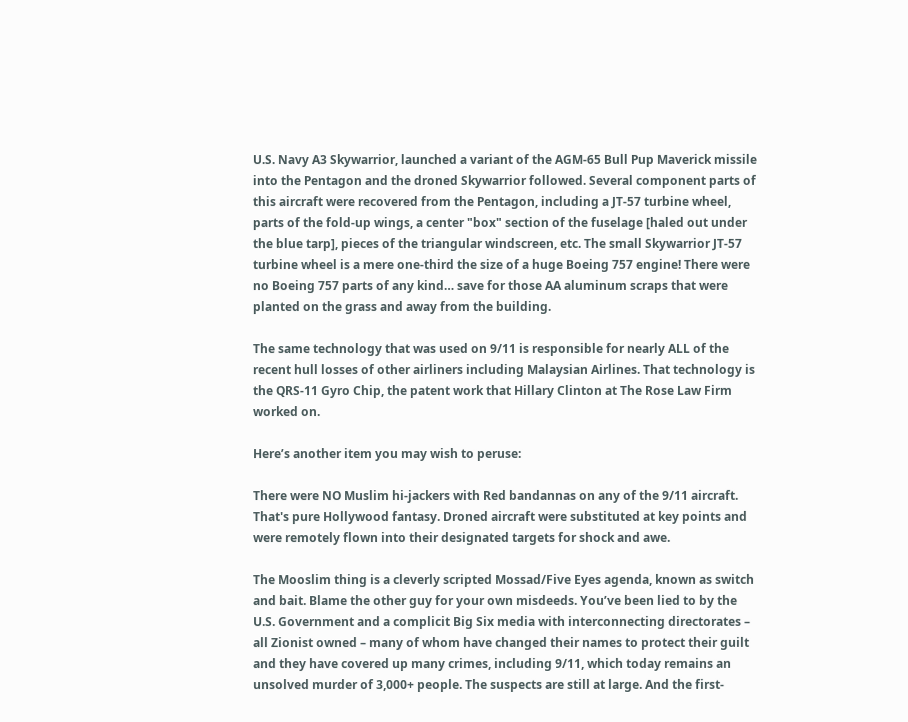U.S. Navy A3 Skywarrior, launched a variant of the AGM-65 Bull Pup Maverick missile into the Pentagon and the droned Skywarrior followed. Several component parts of this aircraft were recovered from the Pentagon, including a JT-57 turbine wheel, parts of the fold-up wings, a center "box" section of the fuselage [haled out under the blue tarp], pieces of the triangular windscreen, etc. The small Skywarrior JT-57 turbine wheel is a mere one-third the size of a huge Boeing 757 engine! There were no Boeing 757 parts of any kind… save for those AA aluminum scraps that were planted on the grass and away from the building.

The same technology that was used on 9/11 is responsible for nearly ALL of the recent hull losses of other airliners including Malaysian Airlines. That technology is the QRS-11 Gyro Chip, the patent work that Hillary Clinton at The Rose Law Firm worked on.

Here’s another item you may wish to peruse:

There were NO Muslim hi-jackers with Red bandannas on any of the 9/11 aircraft. That's pure Hollywood fantasy. Droned aircraft were substituted at key points and were remotely flown into their designated targets for shock and awe.

The Mooslim thing is a cleverly scripted Mossad/Five Eyes agenda, known as switch and bait. Blame the other guy for your own misdeeds. You’ve been lied to by the U.S. Government and a complicit Big Six media with interconnecting directorates – all Zionist owned – many of whom have changed their names to protect their guilt and they have covered up many crimes, including 9/11, which today remains an unsolved murder of 3,000+ people. The suspects are still at large. And the first-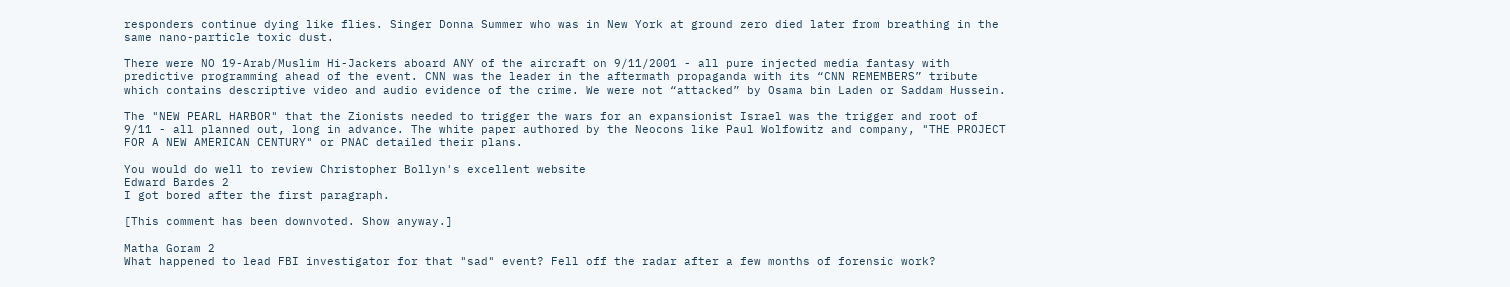responders continue dying like flies. Singer Donna Summer who was in New York at ground zero died later from breathing in the same nano-particle toxic dust.

There were NO 19-Arab/Muslim Hi-Jackers aboard ANY of the aircraft on 9/11/2001 - all pure injected media fantasy with predictive programming ahead of the event. CNN was the leader in the aftermath propaganda with its “CNN REMEMBERS” tribute which contains descriptive video and audio evidence of the crime. We were not “attacked” by Osama bin Laden or Saddam Hussein.

The "NEW PEARL HARBOR" that the Zionists needed to trigger the wars for an expansionist Israel was the trigger and root of 9/11 - all planned out, long in advance. The white paper authored by the Neocons like Paul Wolfowitz and company, "THE PROJECT FOR A NEW AMERICAN CENTURY" or PNAC detailed their plans.

You would do well to review Christopher Bollyn's excellent website
Edward Bardes 2
I got bored after the first paragraph.

[This comment has been downvoted. Show anyway.]

Matha Goram 2
What happened to lead FBI investigator for that "sad" event? Fell off the radar after a few months of forensic work?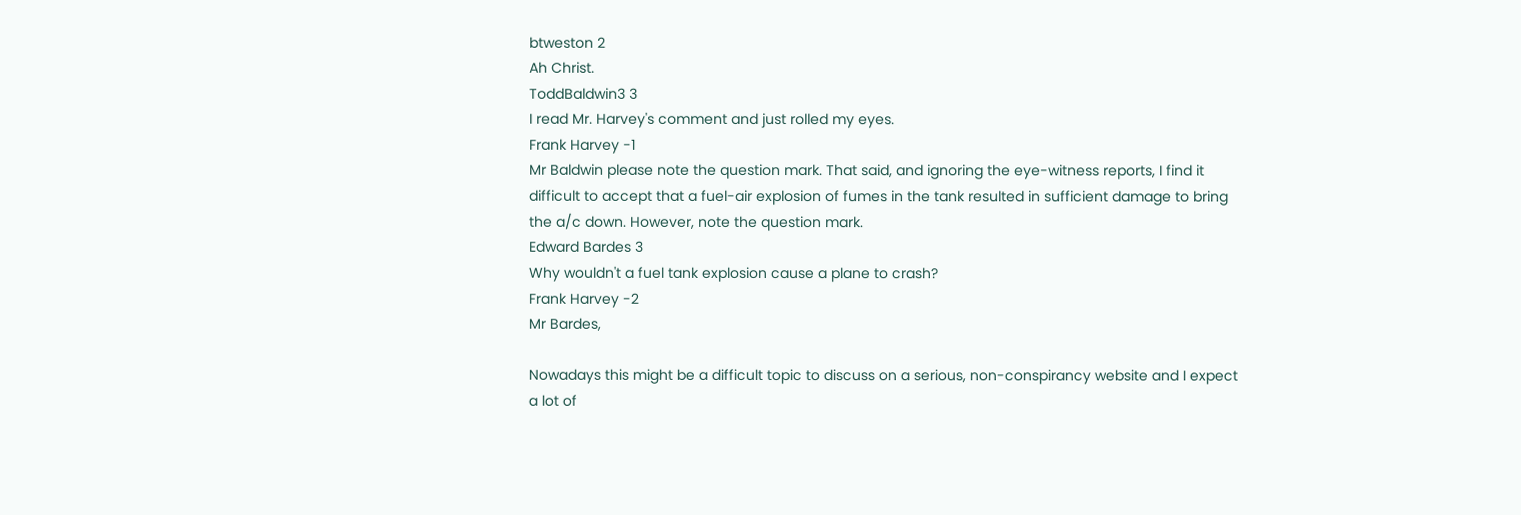btweston 2
Ah Christ.
ToddBaldwin3 3
I read Mr. Harvey's comment and just rolled my eyes.
Frank Harvey -1
Mr Baldwin please note the question mark. That said, and ignoring the eye-witness reports, I find it difficult to accept that a fuel-air explosion of fumes in the tank resulted in sufficient damage to bring the a/c down. However, note the question mark.
Edward Bardes 3
Why wouldn't a fuel tank explosion cause a plane to crash?
Frank Harvey -2
Mr Bardes,

Nowadays this might be a difficult topic to discuss on a serious, non-conspirancy website and I expect a lot of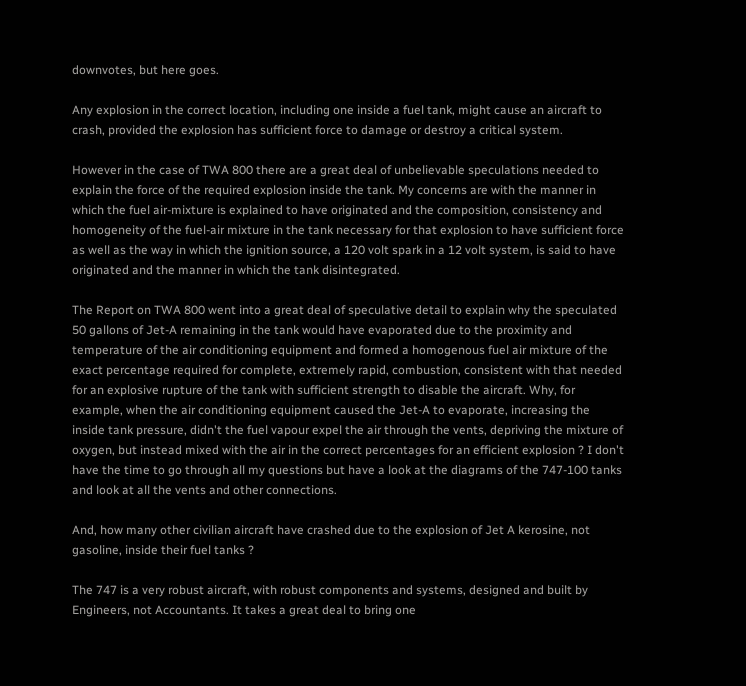downvotes, but here goes.

Any explosion in the correct location, including one inside a fuel tank, might cause an aircraft to crash, provided the explosion has sufficient force to damage or destroy a critical system.

However in the case of TWA 800 there are a great deal of unbelievable speculations needed to explain the force of the required explosion inside the tank. My concerns are with the manner in which the fuel air-mixture is explained to have originated and the composition, consistency and homogeneity of the fuel-air mixture in the tank necessary for that explosion to have sufficient force as well as the way in which the ignition source, a 120 volt spark in a 12 volt system, is said to have originated and the manner in which the tank disintegrated.

The Report on TWA 800 went into a great deal of speculative detail to explain why the speculated 50 gallons of Jet-A remaining in the tank would have evaporated due to the proximity and temperature of the air conditioning equipment and formed a homogenous fuel air mixture of the exact percentage required for complete, extremely rapid, combustion, consistent with that needed for an explosive rupture of the tank with sufficient strength to disable the aircraft. Why, for example, when the air conditioning equipment caused the Jet-A to evaporate, increasing the inside tank pressure, didn't the fuel vapour expel the air through the vents, depriving the mixture of oxygen, but instead mixed with the air in the correct percentages for an efficient explosion ? I don't have the time to go through all my questions but have a look at the diagrams of the 747-100 tanks and look at all the vents and other connections.

And, how many other civilian aircraft have crashed due to the explosion of Jet A kerosine, not gasoline, inside their fuel tanks ?

The 747 is a very robust aircraft, with robust components and systems, designed and built by Engineers, not Accountants. It takes a great deal to bring one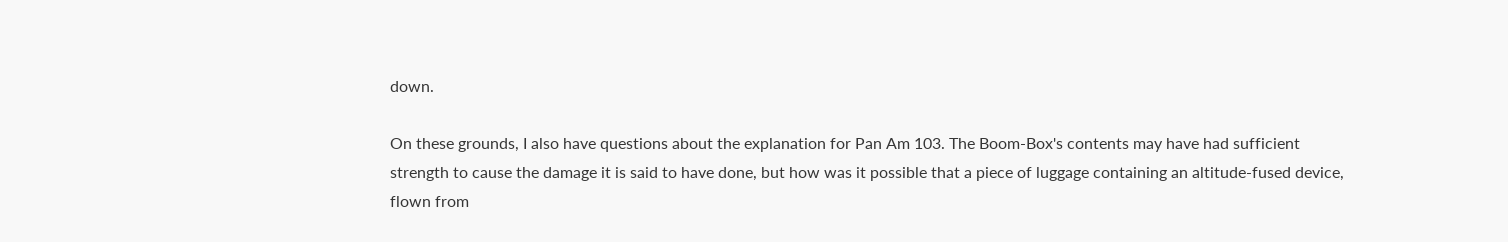down.

On these grounds, I also have questions about the explanation for Pan Am 103. The Boom-Box's contents may have had sufficient strength to cause the damage it is said to have done, but how was it possible that a piece of luggage containing an altitude-fused device, flown from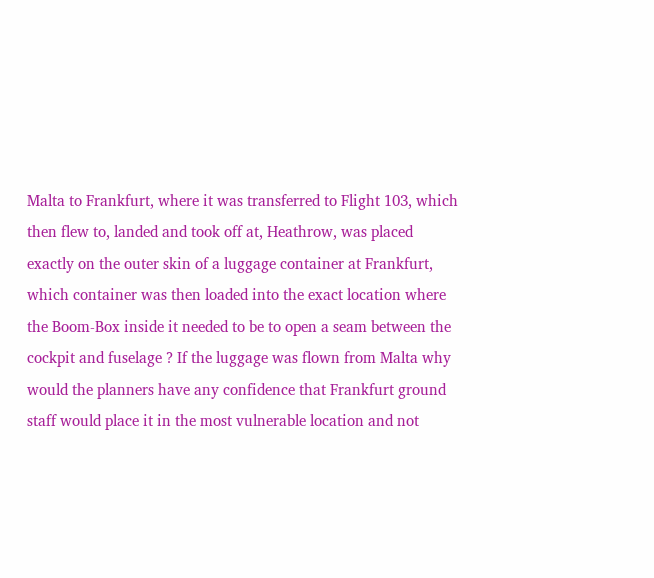Malta to Frankfurt, where it was transferred to Flight 103, which then flew to, landed and took off at, Heathrow, was placed exactly on the outer skin of a luggage container at Frankfurt, which container was then loaded into the exact location where the Boom-Box inside it needed to be to open a seam between the cockpit and fuselage ? If the luggage was flown from Malta why would the planners have any confidence that Frankfurt ground staff would place it in the most vulnerable location and not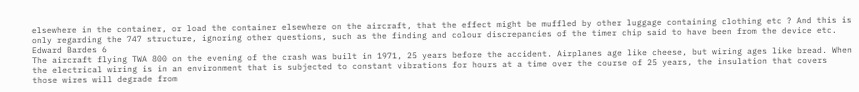elsewhere in the container, or load the container elsewhere on the aircraft, that the effect might be muffled by other luggage containing clothing etc ? And this is only regarding the 747 structure, ignoring other questions, such as the finding and colour discrepancies of the timer chip said to have been from the device etc.
Edward Bardes 6
The aircraft flying TWA 800 on the evening of the crash was built in 1971, 25 years before the accident. Airplanes age like cheese, but wiring ages like bread. When the electrical wiring is in an environment that is subjected to constant vibrations for hours at a time over the course of 25 years, the insulation that covers those wires will degrade from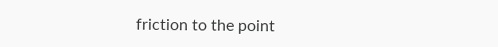friction to the point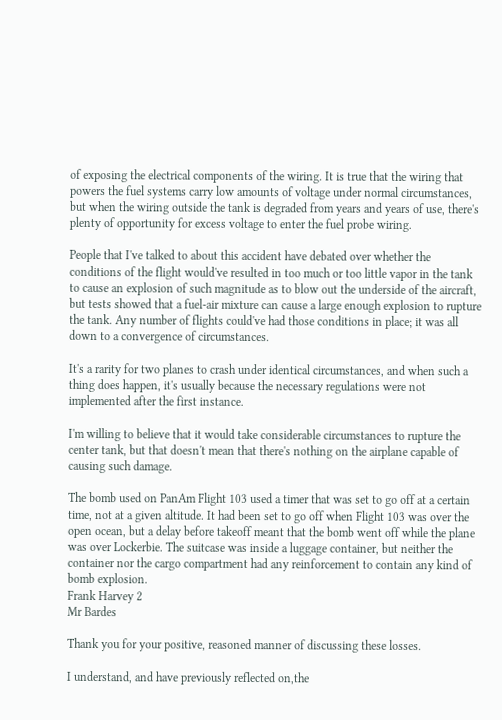of exposing the electrical components of the wiring. It is true that the wiring that powers the fuel systems carry low amounts of voltage under normal circumstances, but when the wiring outside the tank is degraded from years and years of use, there's plenty of opportunity for excess voltage to enter the fuel probe wiring.

People that I've talked to about this accident have debated over whether the conditions of the flight would've resulted in too much or too little vapor in the tank to cause an explosion of such magnitude as to blow out the underside of the aircraft, but tests showed that a fuel-air mixture can cause a large enough explosion to rupture the tank. Any number of flights could've had those conditions in place; it was all down to a convergence of circumstances.

It's a rarity for two planes to crash under identical circumstances, and when such a thing does happen, it's usually because the necessary regulations were not implemented after the first instance.

I'm willing to believe that it would take considerable circumstances to rupture the center tank, but that doesn't mean that there's nothing on the airplane capable of causing such damage.

The bomb used on PanAm Flight 103 used a timer that was set to go off at a certain time, not at a given altitude. It had been set to go off when Flight 103 was over the open ocean, but a delay before takeoff meant that the bomb went off while the plane was over Lockerbie. The suitcase was inside a luggage container, but neither the container nor the cargo compartment had any reinforcement to contain any kind of bomb explosion.
Frank Harvey 2
Mr Bardes

Thank you for your positive, reasoned manner of discussing these losses.

I understand, and have previously reflected on,the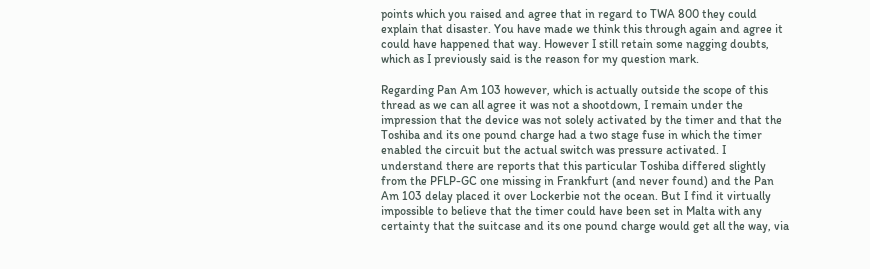points which you raised and agree that in regard to TWA 800 they could explain that disaster. You have made we think this through again and agree it could have happened that way. However I still retain some nagging doubts, which as I previously said is the reason for my question mark.

Regarding Pan Am 103 however, which is actually outside the scope of this thread as we can all agree it was not a shootdown, I remain under the impression that the device was not solely activated by the timer and that the Toshiba and its one pound charge had a two stage fuse in which the timer enabled the circuit but the actual switch was pressure activated. I understand there are reports that this particular Toshiba differed slightly from the PFLP-GC one missing in Frankfurt (and never found) and the Pan Am 103 delay placed it over Lockerbie not the ocean. But I find it virtually impossible to believe that the timer could have been set in Malta with any certainty that the suitcase and its one pound charge would get all the way, via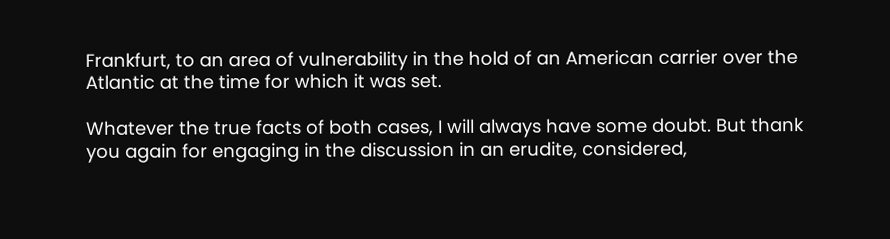Frankfurt, to an area of vulnerability in the hold of an American carrier over the Atlantic at the time for which it was set.

Whatever the true facts of both cases, I will always have some doubt. But thank you again for engaging in the discussion in an erudite, considered,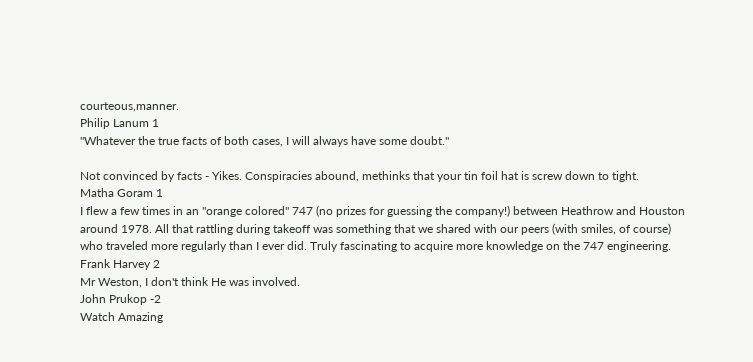courteous,manner.
Philip Lanum 1
"Whatever the true facts of both cases, I will always have some doubt."

Not convinced by facts - Yikes. Conspiracies abound, methinks that your tin foil hat is screw down to tight.
Matha Goram 1
I flew a few times in an "orange colored" 747 (no prizes for guessing the company!) between Heathrow and Houston around 1978. All that rattling during takeoff was something that we shared with our peers (with smiles, of course) who traveled more regularly than I ever did. Truly fascinating to acquire more knowledge on the 747 engineering.
Frank Harvey 2
Mr Weston, I don't think He was involved.
John Prukop -2
Watch Amazing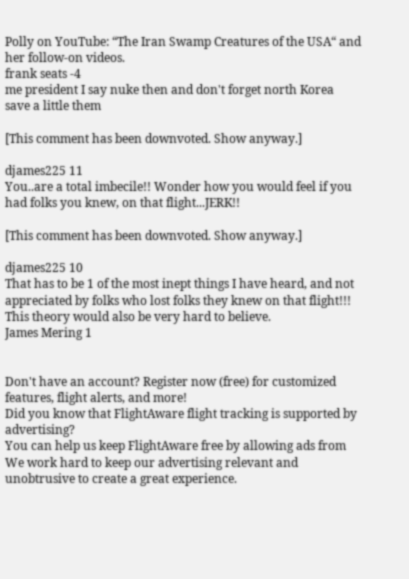Polly on YouTube: “The Iran Swamp Creatures of the USA“ and her follow-on videos.
frank seats -4
me president I say nuke then and don't forget north Korea save a little them

[This comment has been downvoted. Show anyway.]

djames225 11
You..are a total imbecile!! Wonder how you would feel if you had folks you knew, on that flight...JERK!!

[This comment has been downvoted. Show anyway.]

djames225 10
That has to be 1 of the most inept things I have heard, and not appreciated by folks who lost folks they knew on that flight!!!
This theory would also be very hard to believe.
James Mering 1


Don't have an account? Register now (free) for customized features, flight alerts, and more!
Did you know that FlightAware flight tracking is supported by advertising?
You can help us keep FlightAware free by allowing ads from We work hard to keep our advertising relevant and unobtrusive to create a great experience.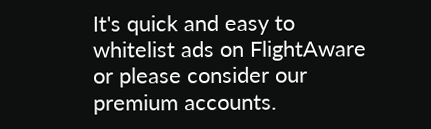It's quick and easy to whitelist ads on FlightAware or please consider our premium accounts.